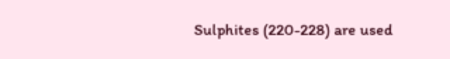Sulphites (220-228) are used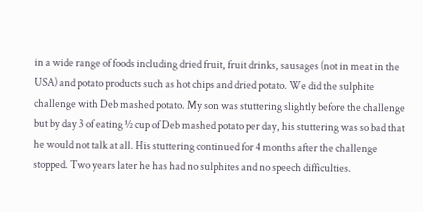in a wide range of foods including dried fruit, fruit drinks, sausages (not in meat in the USA) and potato products such as hot chips and dried potato. We did the sulphite challenge with Deb mashed potato. My son was stuttering slightly before the challenge but by day 3 of eating ½ cup of Deb mashed potato per day, his stuttering was so bad that he would not talk at all. His stuttering continued for 4 months after the challenge stopped. Two years later he has had no sulphites and no speech difficulties.